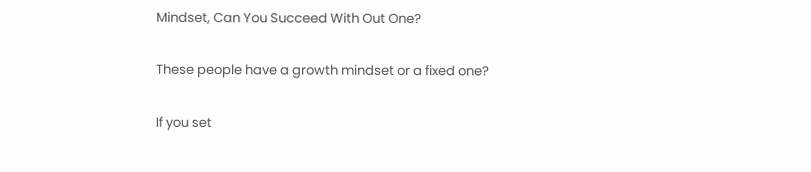Mindset, Can You Succeed With Out One?

These people have a growth mindset or a fixed one?

If you set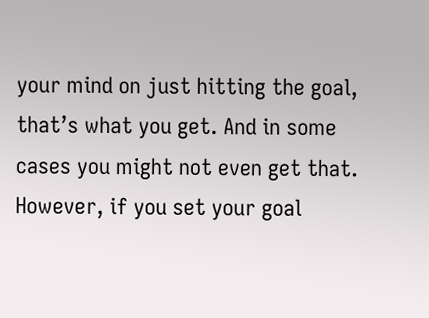your mind on just hitting the goal, that’s what you get. And in some cases you might not even get that. However, if you set your goal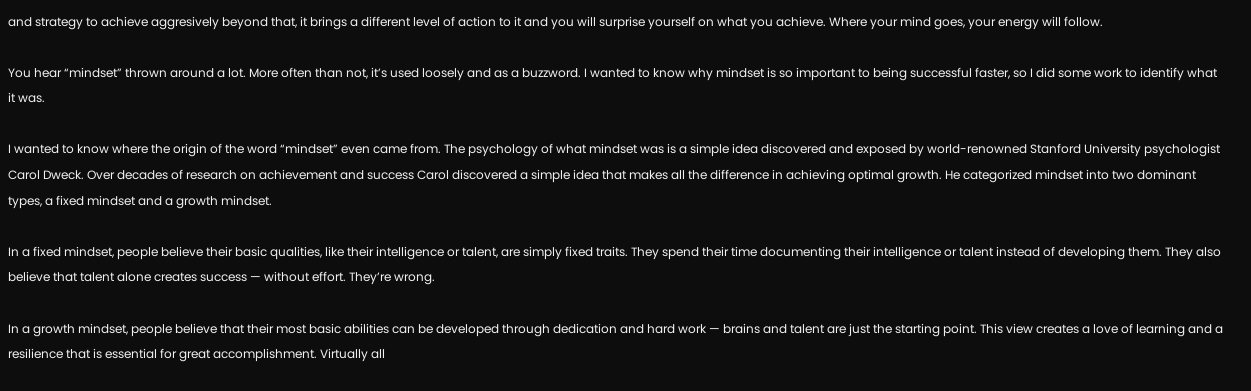and strategy to achieve aggresively beyond that, it brings a different level of action to it and you will surprise yourself on what you achieve. Where your mind goes, your energy will follow.

You hear “mindset” thrown around a lot. More often than not, it’s used loosely and as a buzzword. I wanted to know why mindset is so important to being successful faster, so I did some work to identify what it was.

I wanted to know where the origin of the word “mindset” even came from. The psychology of what mindset was is a simple idea discovered and exposed by world-renowned Stanford University psychologist Carol Dweck. Over decades of research on achievement and success Carol discovered a simple idea that makes all the difference in achieving optimal growth. He categorized mindset into two dominant types, a fixed mindset and a growth mindset.

In a fixed mindset, people believe their basic qualities, like their intelligence or talent, are simply fixed traits. They spend their time documenting their intelligence or talent instead of developing them. They also believe that talent alone creates success — without effort. They’re wrong.

In a growth mindset, people believe that their most basic abilities can be developed through dedication and hard work — brains and talent are just the starting point. This view creates a love of learning and a resilience that is essential for great accomplishment. Virtually all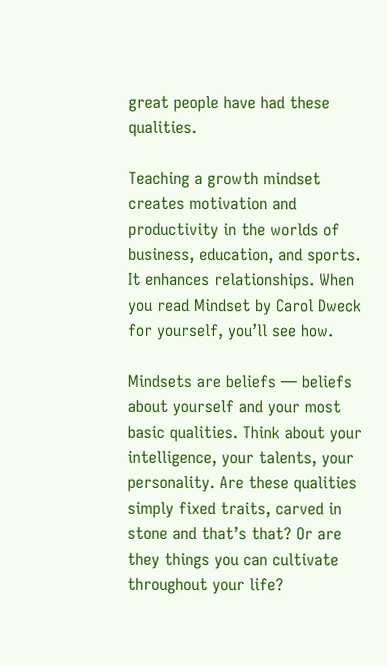great people have had these qualities.

Teaching a growth mindset creates motivation and productivity in the worlds of business, education, and sports. It enhances relationships. When you read Mindset by Carol Dweck for yourself, you’ll see how.

Mindsets are beliefs — beliefs about yourself and your most basic qualities. Think about your intelligence, your talents, your personality. Are these qualities simply fixed traits, carved in stone and that’s that? Or are they things you can cultivate throughout your life?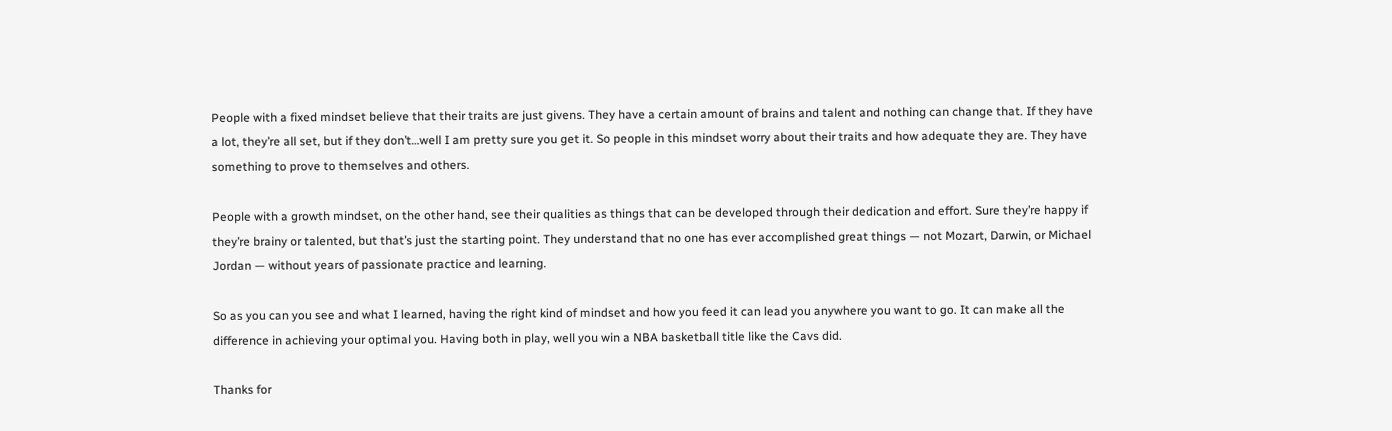People with a fixed mindset believe that their traits are just givens. They have a certain amount of brains and talent and nothing can change that. If they have a lot, they’re all set, but if they don’t…well I am pretty sure you get it. So people in this mindset worry about their traits and how adequate they are. They have something to prove to themselves and others.

People with a growth mindset, on the other hand, see their qualities as things that can be developed through their dedication and effort. Sure they’re happy if they’re brainy or talented, but that’s just the starting point. They understand that no one has ever accomplished great things — not Mozart, Darwin, or Michael Jordan — without years of passionate practice and learning.

So as you can you see and what I learned, having the right kind of mindset and how you feed it can lead you anywhere you want to go. It can make all the difference in achieving your optimal you. Having both in play, well you win a NBA basketball title like the Cavs did.

Thanks for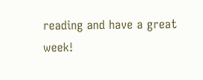reading and have a great week!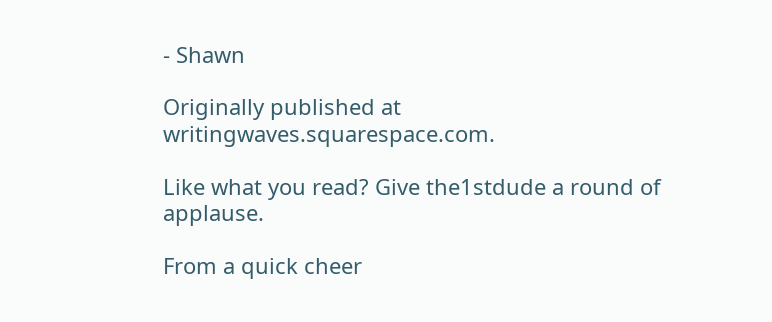- Shawn

Originally published at writingwaves.squarespace.com.

Like what you read? Give the1stdude a round of applause.

From a quick cheer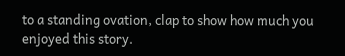to a standing ovation, clap to show how much you enjoyed this story.